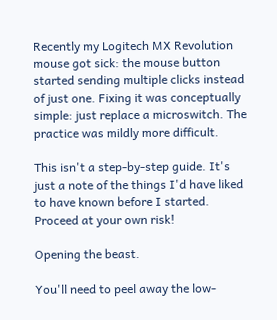Recently my Logitech MX Revolution mouse got sick: the mouse button started sending multiple clicks instead of just one. Fixing it was conceptually simple: just replace a microswitch. The practice was mildly more difficult.

This isn't a step-by-step guide. It's just a note of the things I'd have liked to have known before I started. Proceed at your own risk!

Opening the beast.

You'll need to peel away the low-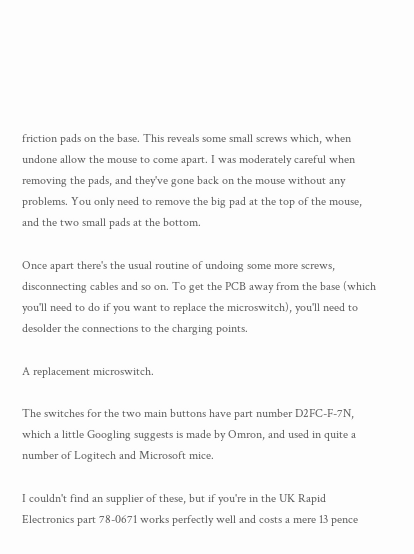friction pads on the base. This reveals some small screws which, when undone allow the mouse to come apart. I was moderately careful when removing the pads, and they've gone back on the mouse without any problems. You only need to remove the big pad at the top of the mouse, and the two small pads at the bottom.

Once apart there's the usual routine of undoing some more screws, disconnecting cables and so on. To get the PCB away from the base (which you'll need to do if you want to replace the microswitch), you'll need to desolder the connections to the charging points.

A replacement microswitch.

The switches for the two main buttons have part number D2FC-F-7N, which a little Googling suggests is made by Omron, and used in quite a number of Logitech and Microsoft mice.

I couldn't find an supplier of these, but if you're in the UK Rapid Electronics part 78-0671 works perfectly well and costs a mere 13 pence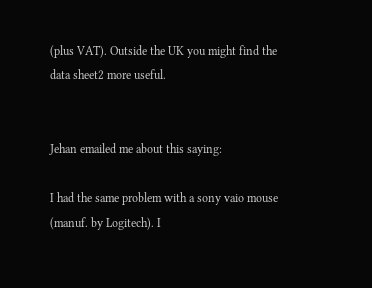(plus VAT). Outside the UK you might find the data sheet2 more useful.


Jehan emailed me about this saying:

I had the same problem with a sony vaio mouse (manuf. by Logitech). I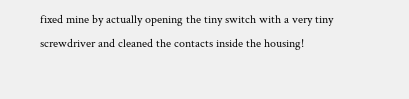fixed mine by actually opening the tiny switch with a very tiny screwdriver and cleaned the contacts inside the housing!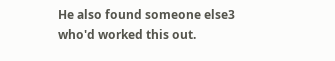He also found someone else3 who'd worked this out.